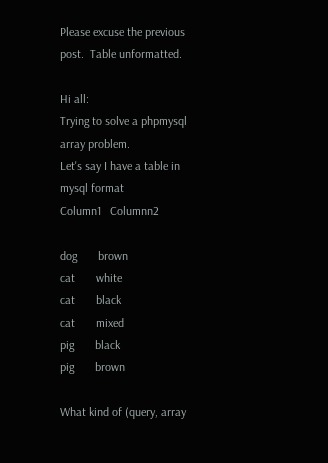Please excuse the previous post.  Table unformatted.

Hi all:
Trying to solve a phpmysql array problem.
Let's say I have a table in mysql format
Column1   Columnn2

dog       brown
cat       white
cat       black
cat       mixed
pig       black
pig       brown

What kind of (query, array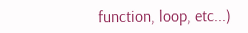function, loop, etc...)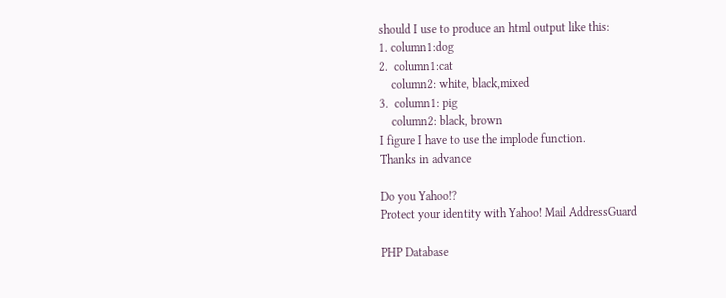should I use to produce an html output like this:
1. column1:dog
2.  column1:cat
    column2: white, black,mixed
3.  column1: pig
    column2: black, brown
I figure I have to use the implode function.
Thanks in advance

Do you Yahoo!?
Protect your identity with Yahoo! Mail AddressGuard

PHP Database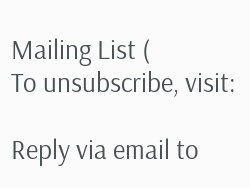Mailing List (
To unsubscribe, visit:

Reply via email to